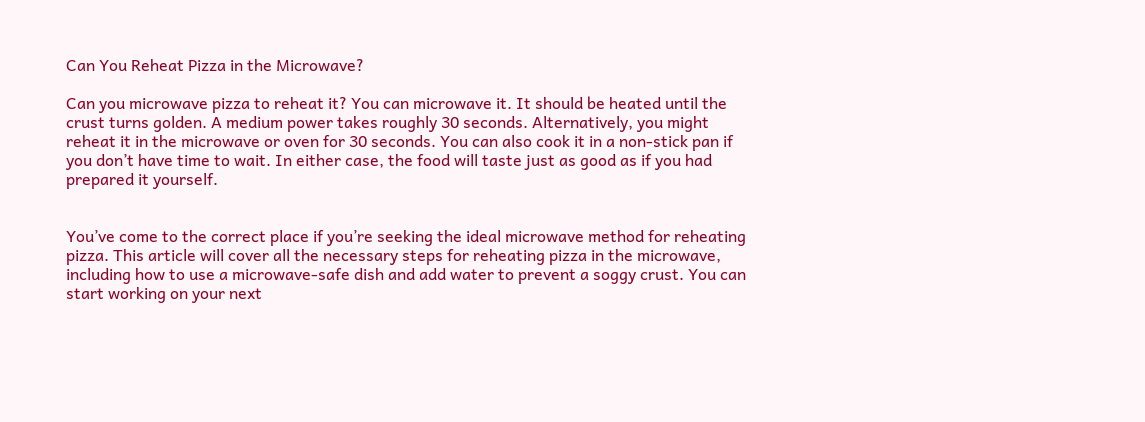Can You Reheat Pizza in the Microwave?

Can you microwave pizza to reheat it? You can microwave it. It should be heated until the crust turns golden. A medium power takes roughly 30 seconds. Alternatively, you might reheat it in the microwave or oven for 30 seconds. You can also cook it in a non-stick pan if you don’t have time to wait. In either case, the food will taste just as good as if you had prepared it yourself.


You’ve come to the correct place if you’re seeking the ideal microwave method for reheating pizza. This article will cover all the necessary steps for reheating pizza in the microwave, including how to use a microwave-safe dish and add water to prevent a soggy crust. You can start working on your next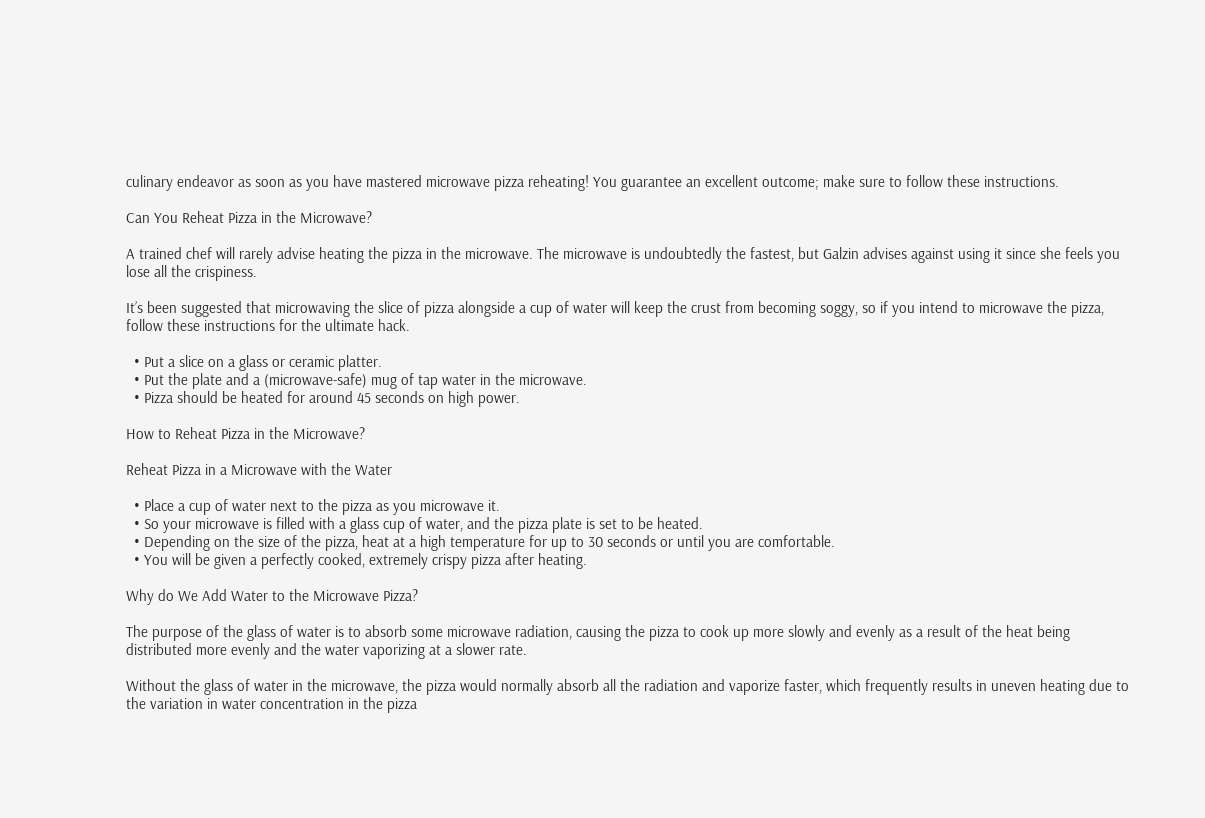culinary endeavor as soon as you have mastered microwave pizza reheating! You guarantee an excellent outcome; make sure to follow these instructions.

Can You Reheat Pizza in the Microwave?

A trained chef will rarely advise heating the pizza in the microwave. The microwave is undoubtedly the fastest, but Galzin advises against using it since she feels you lose all the crispiness.

It’s been suggested that microwaving the slice of pizza alongside a cup of water will keep the crust from becoming soggy, so if you intend to microwave the pizza, follow these instructions for the ultimate hack.

  • Put a slice on a glass or ceramic platter.
  • Put the plate and a (microwave-safe) mug of tap water in the microwave.
  • Pizza should be heated for around 45 seconds on high power.

How to Reheat Pizza in the Microwave?

Reheat Pizza in a Microwave with the Water

  • Place a cup of water next to the pizza as you microwave it.
  • So your microwave is filled with a glass cup of water, and the pizza plate is set to be heated.
  • Depending on the size of the pizza, heat at a high temperature for up to 30 seconds or until you are comfortable.
  • You will be given a perfectly cooked, extremely crispy pizza after heating.

Why do We Add Water to the Microwave Pizza?

The purpose of the glass of water is to absorb some microwave radiation, causing the pizza to cook up more slowly and evenly as a result of the heat being distributed more evenly and the water vaporizing at a slower rate.

Without the glass of water in the microwave, the pizza would normally absorb all the radiation and vaporize faster, which frequently results in uneven heating due to the variation in water concentration in the pizza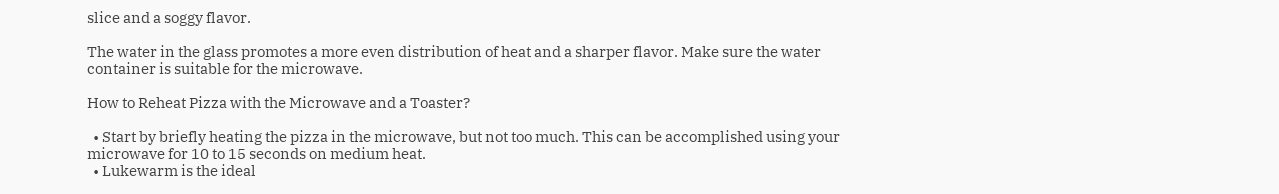slice and a soggy flavor.

The water in the glass promotes a more even distribution of heat and a sharper flavor. Make sure the water container is suitable for the microwave.

How to Reheat Pizza with the Microwave and a Toaster?

  • Start by briefly heating the pizza in the microwave, but not too much. This can be accomplished using your microwave for 10 to 15 seconds on medium heat.
  • Lukewarm is the ideal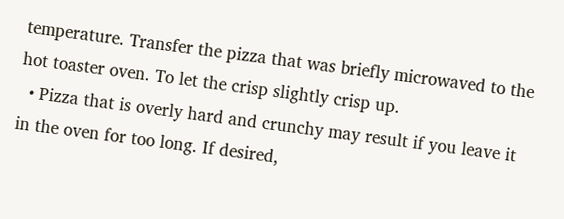temperature. Transfer the pizza that was briefly microwaved to the hot toaster oven. To let the crisp slightly crisp up.
  • Pizza that is overly hard and crunchy may result if you leave it in the oven for too long. If desired,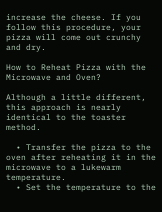increase the cheese. If you follow this procedure, your pizza will come out crunchy and dry.

How to Reheat Pizza with the Microwave and Oven?

Although a little different, this approach is nearly identical to the toaster method.

  • Transfer the pizza to the oven after reheating it in the microwave to a lukewarm temperature.
  • Set the temperature to the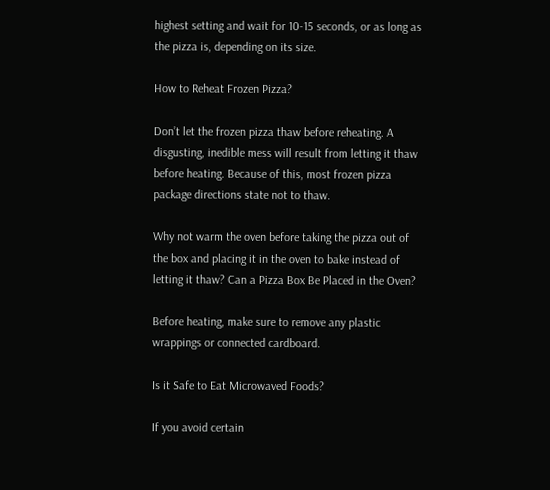highest setting and wait for 10-15 seconds, or as long as the pizza is, depending on its size.

How to Reheat Frozen Pizza?

Don’t let the frozen pizza thaw before reheating. A disgusting, inedible mess will result from letting it thaw before heating. Because of this, most frozen pizza package directions state not to thaw.

Why not warm the oven before taking the pizza out of the box and placing it in the oven to bake instead of letting it thaw? Can a Pizza Box Be Placed in the Oven?

Before heating, make sure to remove any plastic wrappings or connected cardboard.

Is it Safe to Eat Microwaved Foods?

If you avoid certain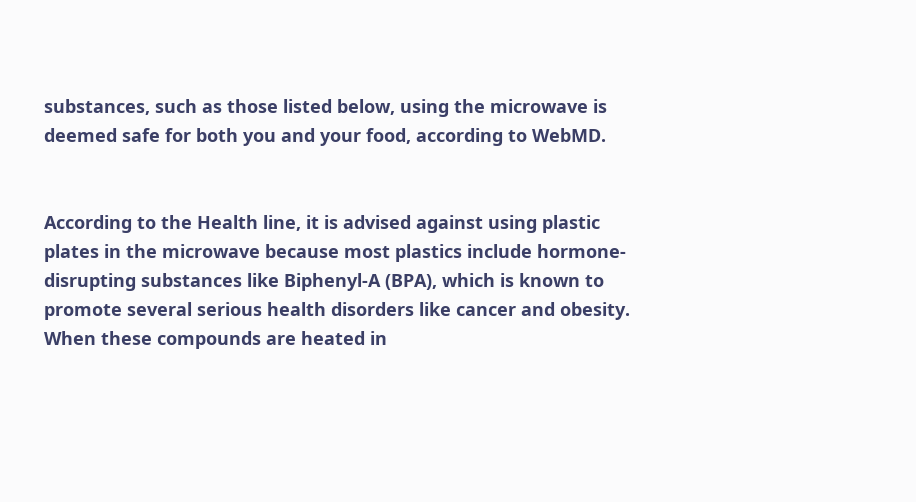substances, such as those listed below, using the microwave is deemed safe for both you and your food, according to WebMD.


According to the Health line, it is advised against using plastic plates in the microwave because most plastics include hormone-disrupting substances like Biphenyl-A (BPA), which is known to promote several serious health disorders like cancer and obesity. When these compounds are heated in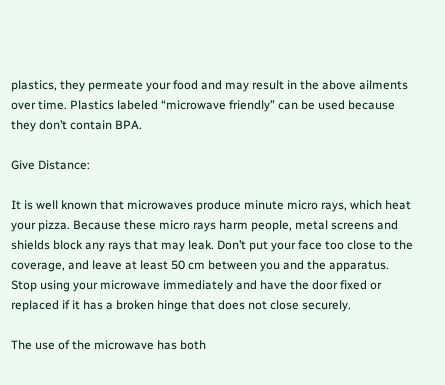plastics, they permeate your food and may result in the above ailments over time. Plastics labeled “microwave friendly” can be used because they don’t contain BPA.

Give Distance:

It is well known that microwaves produce minute micro rays, which heat your pizza. Because these micro rays harm people, metal screens and shields block any rays that may leak. Don’t put your face too close to the coverage, and leave at least 50 cm between you and the apparatus. Stop using your microwave immediately and have the door fixed or replaced if it has a broken hinge that does not close securely.

The use of the microwave has both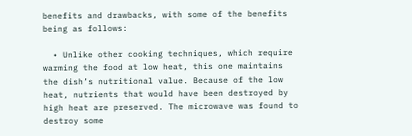benefits and drawbacks, with some of the benefits being as follows:

  • Unlike other cooking techniques, which require warming the food at low heat, this one maintains the dish’s nutritional value. Because of the low heat, nutrients that would have been destroyed by high heat are preserved. The microwave was found to destroy some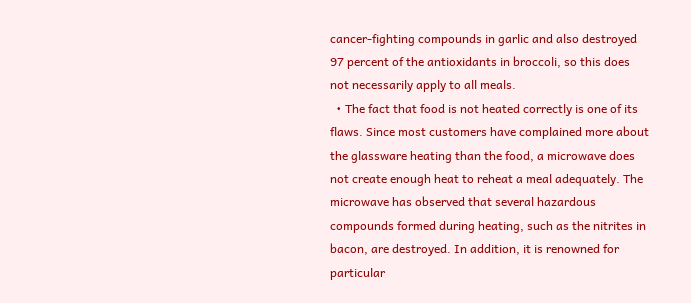cancer-fighting compounds in garlic and also destroyed 97 percent of the antioxidants in broccoli, so this does not necessarily apply to all meals.
  • The fact that food is not heated correctly is one of its flaws. Since most customers have complained more about the glassware heating than the food, a microwave does not create enough heat to reheat a meal adequately. The microwave has observed that several hazardous compounds formed during heating, such as the nitrites in bacon, are destroyed. In addition, it is renowned for particular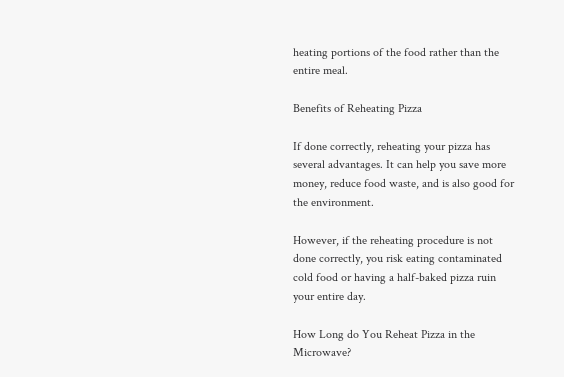heating portions of the food rather than the entire meal.

Benefits of Reheating Pizza

If done correctly, reheating your pizza has several advantages. It can help you save more money, reduce food waste, and is also good for the environment.

However, if the reheating procedure is not done correctly, you risk eating contaminated cold food or having a half-baked pizza ruin your entire day.

How Long do You Reheat Pizza in the Microwave?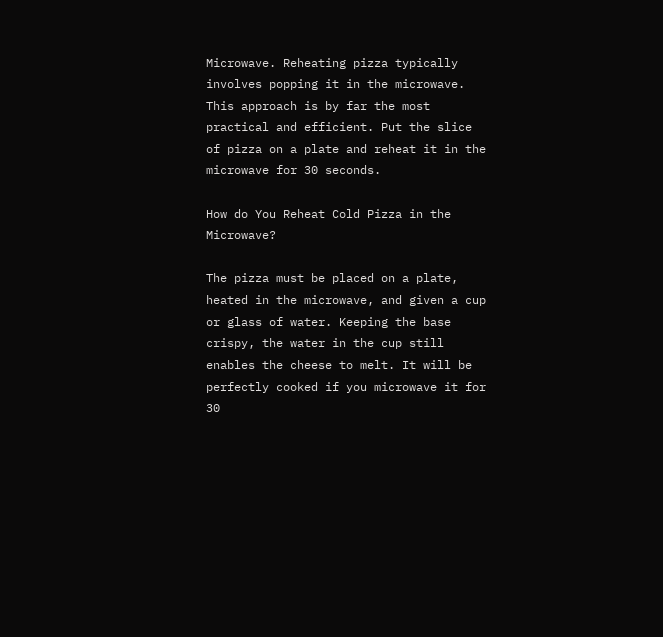Microwave. Reheating pizza typically involves popping it in the microwave. This approach is by far the most practical and efficient. Put the slice of pizza on a plate and reheat it in the microwave for 30 seconds.

How do You Reheat Cold Pizza in the Microwave?

The pizza must be placed on a plate, heated in the microwave, and given a cup or glass of water. Keeping the base crispy, the water in the cup still enables the cheese to melt. It will be perfectly cooked if you microwave it for 30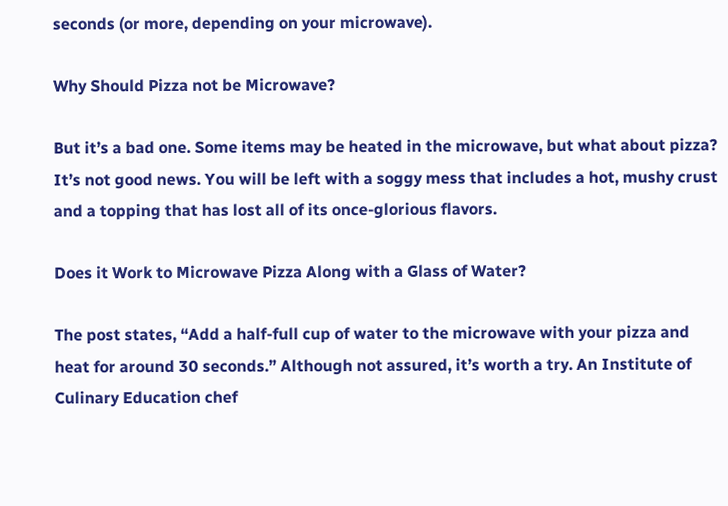seconds (or more, depending on your microwave).

Why Should Pizza not be Microwave?

But it’s a bad one. Some items may be heated in the microwave, but what about pizza? It’s not good news. You will be left with a soggy mess that includes a hot, mushy crust and a topping that has lost all of its once-glorious flavors.

Does it Work to Microwave Pizza Along with a Glass of Water?

The post states, “Add a half-full cup of water to the microwave with your pizza and heat for around 30 seconds.” Although not assured, it’s worth a try. An Institute of Culinary Education chef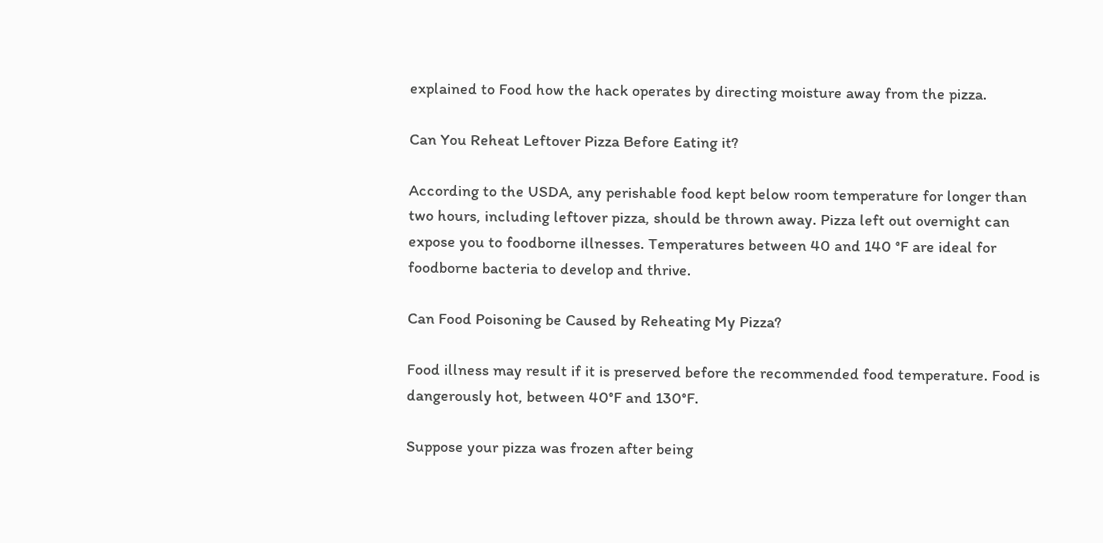explained to Food how the hack operates by directing moisture away from the pizza.

Can You Reheat Leftover Pizza Before Eating it?

According to the USDA, any perishable food kept below room temperature for longer than two hours, including leftover pizza, should be thrown away. Pizza left out overnight can expose you to foodborne illnesses. Temperatures between 40 and 140 °F are ideal for foodborne bacteria to develop and thrive.

Can Food Poisoning be Caused by Reheating My Pizza?

Food illness may result if it is preserved before the recommended food temperature. Food is dangerously hot, between 40°F and 130°F.

Suppose your pizza was frozen after being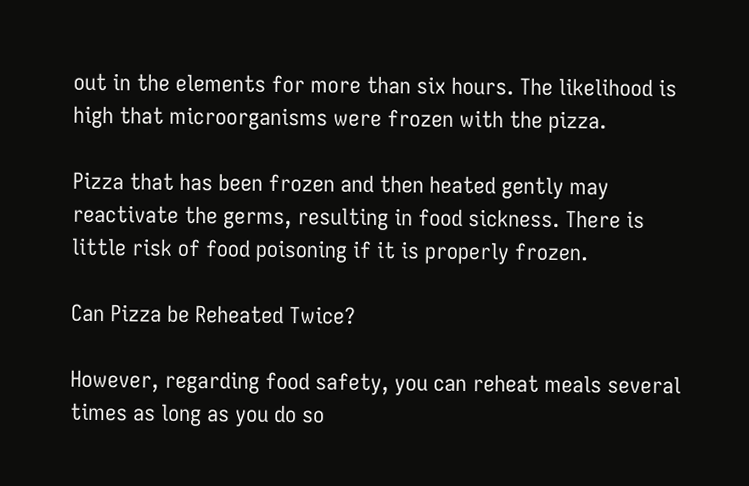out in the elements for more than six hours. The likelihood is high that microorganisms were frozen with the pizza.

Pizza that has been frozen and then heated gently may reactivate the germs, resulting in food sickness. There is little risk of food poisoning if it is properly frozen.

Can Pizza be Reheated Twice?

However, regarding food safety, you can reheat meals several times as long as you do so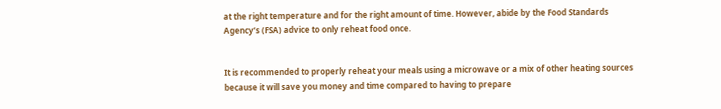at the right temperature and for the right amount of time. However, abide by the Food Standards Agency’s (FSA) advice to only reheat food once.


It is recommended to properly reheat your meals using a microwave or a mix of other heating sources because it will save you money and time compared to having to prepare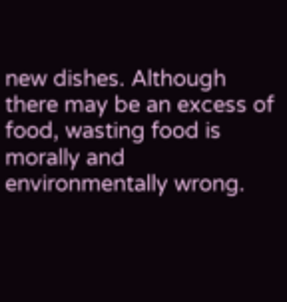new dishes. Although there may be an excess of food, wasting food is morally and environmentally wrong.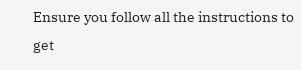Ensure you follow all the instructions to get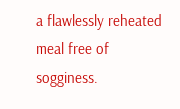a flawlessly reheated meal free of sogginess.